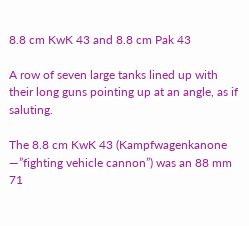8.8 cm KwK 43 and 8.8 cm Pak 43

A row of seven large tanks lined up with their long guns pointing up at an angle, as if saluting.

The 8.8 cm KwK 43 (Kampfwagenkanone —”fighting vehicle cannon”) was an 88 mm 71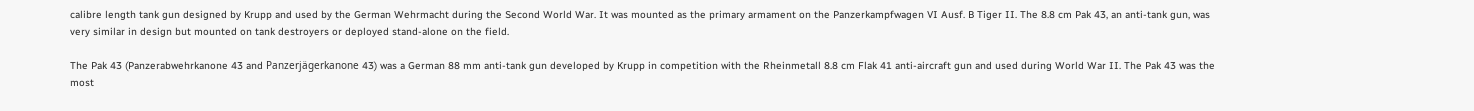calibre length tank gun designed by Krupp and used by the German Wehrmacht during the Second World War. It was mounted as the primary armament on the Panzerkampfwagen VI Ausf. B Tiger II. The 8.8 cm Pak 43, an anti-tank gun, was very similar in design but mounted on tank destroyers or deployed stand-alone on the field.

The Pak 43 (Panzerabwehrkanone 43 and Panzerjägerkanone 43) was a German 88 mm anti-tank gun developed by Krupp in competition with the Rheinmetall 8.8 cm Flak 41 anti-aircraft gun and used during World War II. The Pak 43 was the most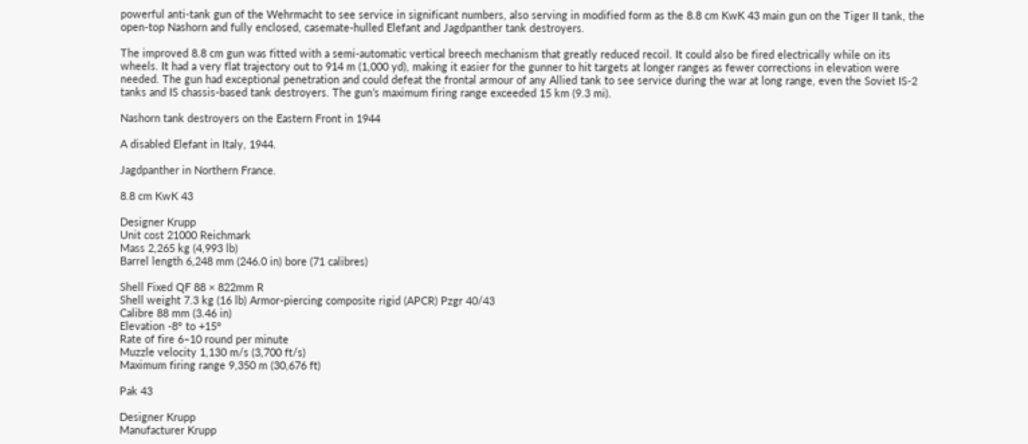powerful anti-tank gun of the Wehrmacht to see service in significant numbers, also serving in modified form as the 8.8 cm KwK 43 main gun on the Tiger II tank, the open-top Nashorn and fully enclosed, casemate-hulled Elefant and Jagdpanther tank destroyers.

The improved 8.8 cm gun was fitted with a semi-automatic vertical breech mechanism that greatly reduced recoil. It could also be fired electrically while on its wheels. It had a very flat trajectory out to 914 m (1,000 yd), making it easier for the gunner to hit targets at longer ranges as fewer corrections in elevation were needed. The gun had exceptional penetration and could defeat the frontal armour of any Allied tank to see service during the war at long range, even the Soviet IS-2 tanks and IS chassis-based tank destroyers. The gun’s maximum firing range exceeded 15 km (9.3 mi).

Nashorn tank destroyers on the Eastern Front in 1944

A disabled Elefant in Italy, 1944.

Jagdpanther in Northern France.

8.8 cm KwK 43

Designer Krupp
Unit cost 21000 Reichmark
Mass 2,265 kg (4,993 lb)
Barrel length 6,248 mm (246.0 in) bore (71 calibres)

Shell Fixed QF 88 × 822mm R
Shell weight 7.3 kg (16 lb) Armor-piercing composite rigid (APCR) Pzgr 40/43
Calibre 88 mm (3.46 in)
Elevation -8° to +15°
Rate of fire 6–10 round per minute
Muzzle velocity 1,130 m/s (3,700 ft/s)
Maximum firing range 9,350 m (30,676 ft)

Pak 43

Designer Krupp
Manufacturer Krupp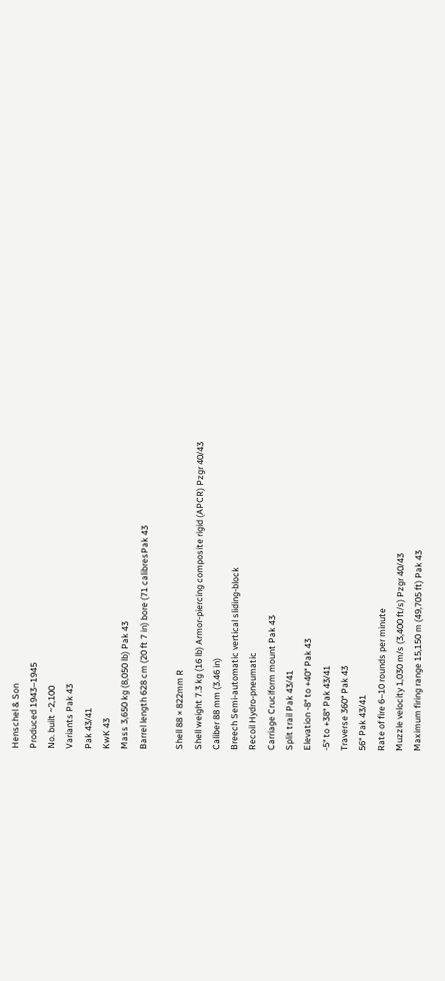Henschel & Son
Produced 1943–1945
No. built ~2,100
Variants Pak 43
Pak 43/41
KwK 43
Mass 3,650 kg (8,050 lb) Pak 43
Barrel length 628 cm (20 ft 7 in) bore (71 calibresPak 43

Shell 88 × 822mm R
Shell weight 7.3 kg (16 lb) Armor-piercing composite rigid (APCR) Pzgr 40/43
Caliber 88 mm (3.46 in)
Breech Semi-automatic vertical sliding-block
Recoil Hydro-pneumatic
Carriage Cruciform mount Pak 43
Split trail Pak 43/41
Elevation -8° to +40° Pak 43
-5° to +38° Pak 43/41
Traverse 360° Pak 43
56° Pak 43/41
Rate of fire 6–10 rounds per minute
Muzzle velocity 1,030 m/s (3,400 ft/s) Pzgr 40/43
Maximum firing range 15,150 m (49,705 ft) Pak 43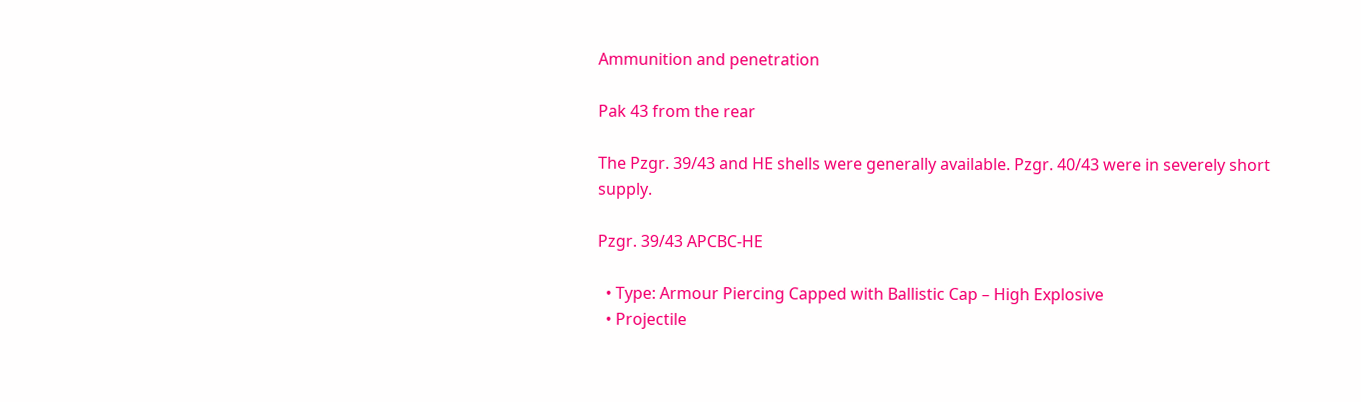Ammunition and penetration

Pak 43 from the rear

The Pzgr. 39/43 and HE shells were generally available. Pzgr. 40/43 were in severely short supply.

Pzgr. 39/43 APCBC-HE

  • Type: Armour Piercing Capped with Ballistic Cap – High Explosive
  • Projectile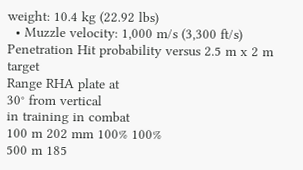weight: 10.4 kg (22.92 lbs)
  • Muzzle velocity: 1,000 m/s (3,300 ft/s)
Penetration Hit probability versus 2.5 m x 2 m target
Range RHA plate at
30° from vertical
in training in combat
100 m 202 mm 100% 100%
500 m 185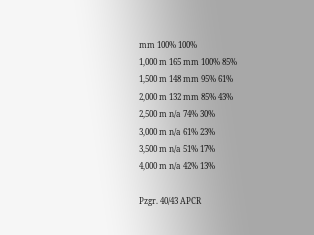mm 100% 100%
1,000 m 165 mm 100% 85%
1,500 m 148 mm 95% 61%
2,000 m 132 mm 85% 43%
2,500 m n/a 74% 30%
3,000 m n/a 61% 23%
3,500 m n/a 51% 17%
4,000 m n/a 42% 13%

Pzgr. 40/43 APCR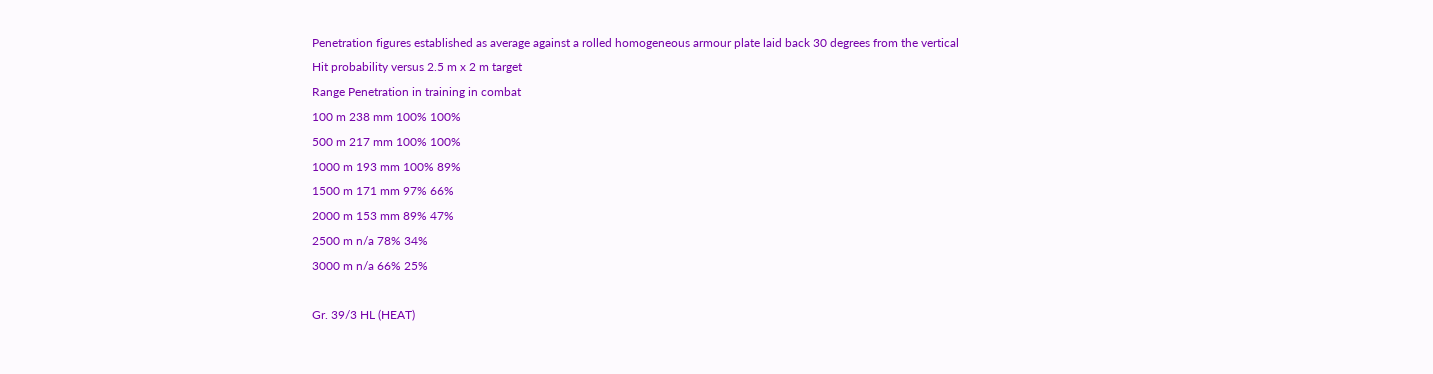Penetration figures established as average against a rolled homogeneous armour plate laid back 30 degrees from the vertical
Hit probability versus 2.5 m x 2 m target
Range Penetration in training in combat
100 m 238 mm 100% 100%
500 m 217 mm 100% 100%
1000 m 193 mm 100% 89%
1500 m 171 mm 97% 66%
2000 m 153 mm 89% 47%
2500 m n/a 78% 34%
3000 m n/a 66% 25%

Gr. 39/3 HL (HEAT)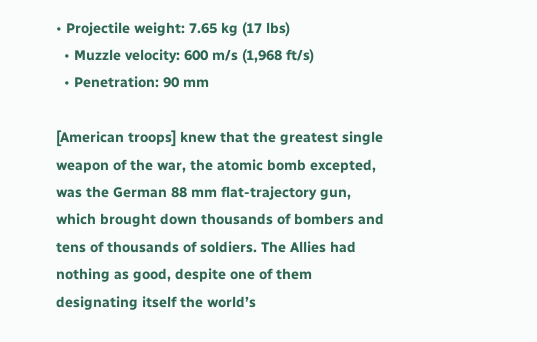• Projectile weight: 7.65 kg (17 lbs)
  • Muzzle velocity: 600 m/s (1,968 ft/s)
  • Penetration: 90 mm

[American troops] knew that the greatest single weapon of the war, the atomic bomb excepted, was the German 88 mm flat-trajectory gun, which brought down thousands of bombers and tens of thousands of soldiers. The Allies had nothing as good, despite one of them designating itself the world’s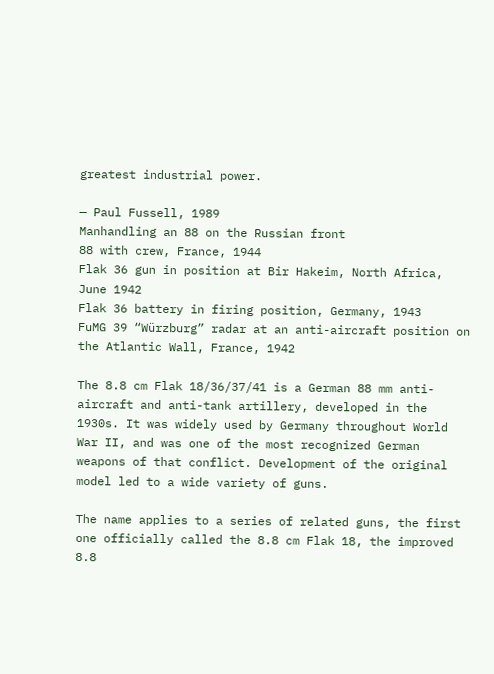greatest industrial power.

— Paul Fussell, 1989
Manhandling an 88 on the Russian front
88 with crew, France, 1944
Flak 36 gun in position at Bir Hakeim, North Africa, June 1942
Flak 36 battery in firing position, Germany, 1943
FuMG 39 “Würzburg” radar at an anti-aircraft position on the Atlantic Wall, France, 1942

The 8.8 cm Flak 18/36/37/41 is a German 88 mm anti-aircraft and anti-tank artillery, developed in the 1930s. It was widely used by Germany throughout World War II, and was one of the most recognized German weapons of that conflict. Development of the original model led to a wide variety of guns.

The name applies to a series of related guns, the first one officially called the 8.8 cm Flak 18, the improved 8.8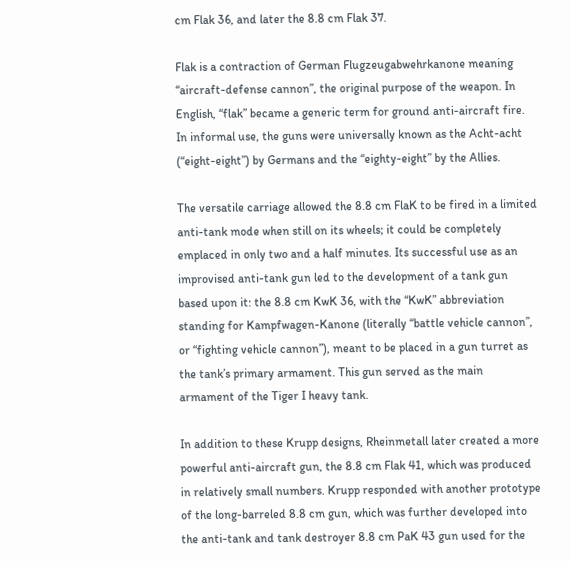cm Flak 36, and later the 8.8 cm Flak 37.

Flak is a contraction of German Flugzeugabwehrkanone meaning “aircraft-defense cannon”, the original purpose of the weapon. In English, “flak” became a generic term for ground anti-aircraft fire. In informal use, the guns were universally known as the Acht-acht (“eight-eight”) by Germans and the “eighty-eight” by the Allies.

The versatile carriage allowed the 8.8 cm FlaK to be fired in a limited anti-tank mode when still on its wheels; it could be completely emplaced in only two and a half minutes. Its successful use as an improvised anti-tank gun led to the development of a tank gun based upon it: the 8.8 cm KwK 36, with the “KwK” abbreviation standing for Kampfwagen-Kanone (literally “battle vehicle cannon”, or “fighting vehicle cannon”), meant to be placed in a gun turret as the tank’s primary armament. This gun served as the main armament of the Tiger I heavy tank.

In addition to these Krupp designs, Rheinmetall later created a more powerful anti-aircraft gun, the 8.8 cm Flak 41, which was produced in relatively small numbers. Krupp responded with another prototype of the long-barreled 8.8 cm gun, which was further developed into the anti-tank and tank destroyer 8.8 cm PaK 43 gun used for the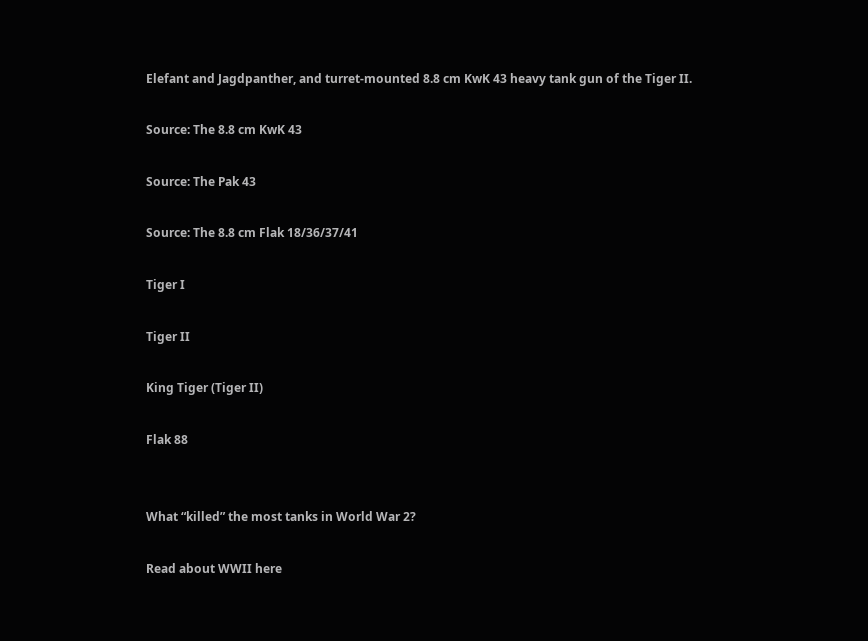Elefant and Jagdpanther, and turret-mounted 8.8 cm KwK 43 heavy tank gun of the Tiger II.

Source: The 8.8 cm KwK 43

Source: The Pak 43

Source: The 8.8 cm Flak 18/36/37/41

Tiger I

Tiger II

King Tiger (Tiger II)

Flak 88


What “killed” the most tanks in World War 2?

Read about WWII here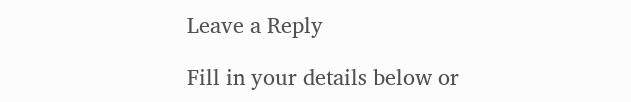Leave a Reply

Fill in your details below or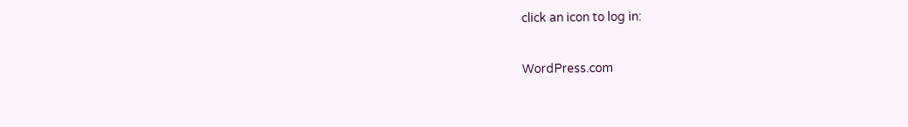click an icon to log in:

WordPress.com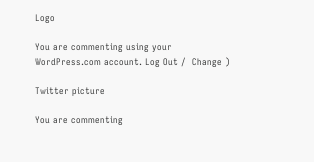Logo

You are commenting using your WordPress.com account. Log Out /  Change )

Twitter picture

You are commenting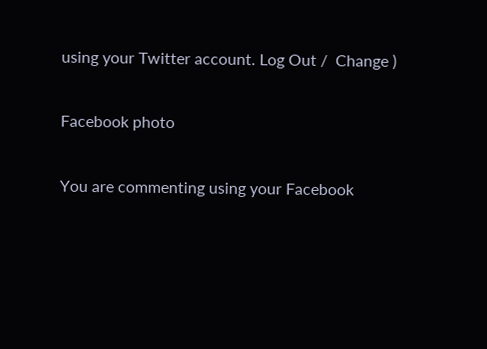using your Twitter account. Log Out /  Change )

Facebook photo

You are commenting using your Facebook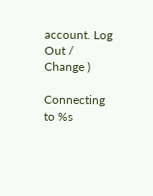account. Log Out /  Change )

Connecting to %s